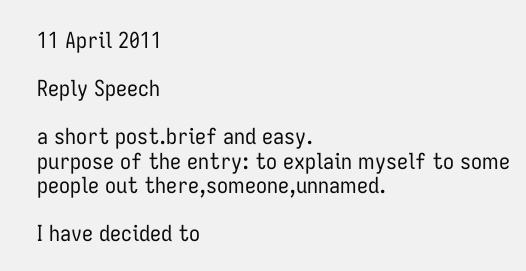11 April 2011

Reply Speech

a short post.brief and easy.
purpose of the entry: to explain myself to some people out there,someone,unnamed.

I have decided to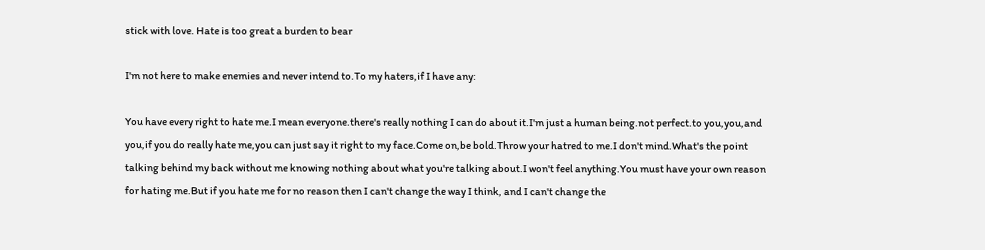stick with love. Hate is too great a burden to bear

I'm not here to make enemies and never intend to.To my haters,if I have any:

You have every right to hate me.I mean everyone.there's really nothing I can do about it.I'm just a human being.not perfect.to you,you,and you,if you do really hate me,you can just say it right to my face.Come on,be bold.Throw your hatred to me.I don't mind.What's the point talking behind my back without me knowing nothing about what you're talking about.I won't feel anything.You must have your own reason for hating me.But if you hate me for no reason then I can't change the way I think, and I can't change the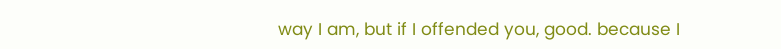way I am, but if I offended you, good. because I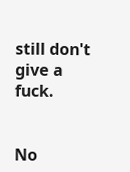still don't give a fuck.


No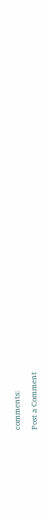comments:

Post a Comment